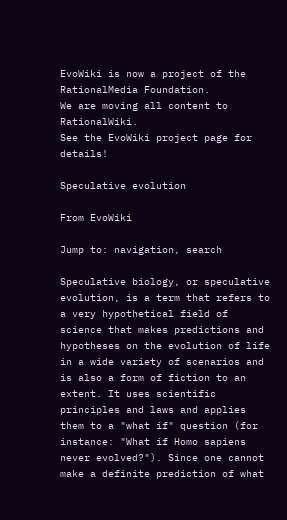EvoWiki is now a project of the RationalMedia Foundation.
We are moving all content to RationalWiki.
See the EvoWiki project page for details!

Speculative evolution

From EvoWiki

Jump to: navigation, search

Speculative biology, or speculative evolution, is a term that refers to a very hypothetical field of science that makes predictions and hypotheses on the evolution of life in a wide variety of scenarios and is also a form of fiction to an extent. It uses scientific principles and laws and applies them to a "what if" question (for instance: "What if Homo sapiens never evolved?"). Since one cannot make a definite prediction of what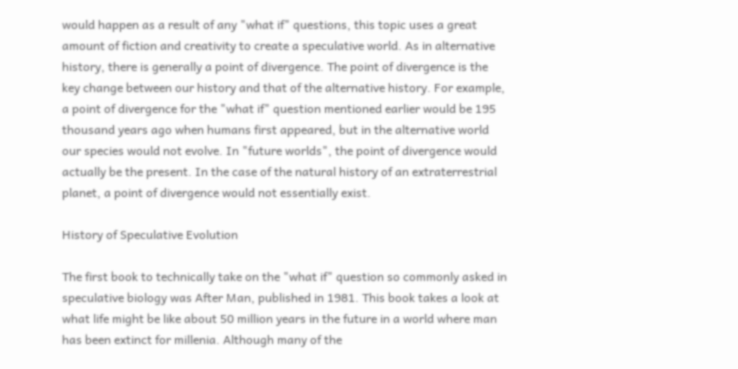would happen as a result of any "what if" questions, this topic uses a great amount of fiction and creativity to create a speculative world. As in alternative history, there is generally a point of divergence. The point of divergence is the key change between our history and that of the alternative history. For example, a point of divergence for the "what if" question mentioned earlier would be 195 thousand years ago when humans first appeared, but in the alternative world our species would not evolve. In "future worlds", the point of divergence would actually be the present. In the case of the natural history of an extraterrestrial planet, a point of divergence would not essentially exist.

History of Speculative Evolution

The first book to technically take on the "what if" question so commonly asked in speculative biology was After Man, published in 1981. This book takes a look at what life might be like about 50 million years in the future in a world where man has been extinct for millenia. Although many of the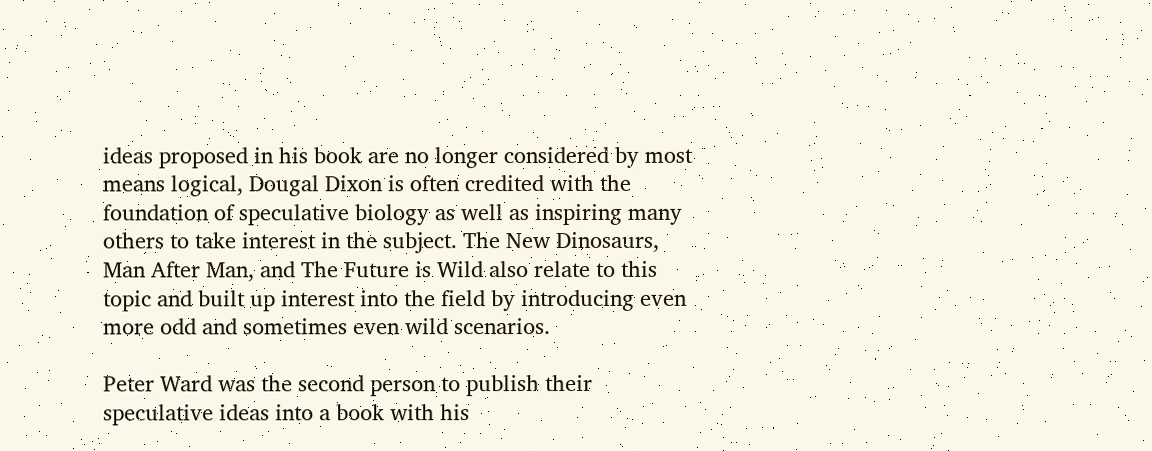ideas proposed in his book are no longer considered by most means logical, Dougal Dixon is often credited with the foundation of speculative biology as well as inspiring many others to take interest in the subject. The New Dinosaurs, Man After Man, and The Future is Wild also relate to this topic and built up interest into the field by introducing even more odd and sometimes even wild scenarios.

Peter Ward was the second person to publish their speculative ideas into a book with his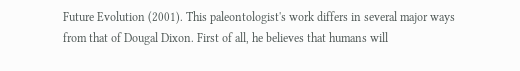Future Evolution (2001). This paleontologist's work differs in several major ways from that of Dougal Dixon. First of all, he believes that humans will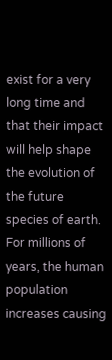exist for a very long time and that their impact will help shape the evolution of the future species of earth. For millions of years, the human population increases causing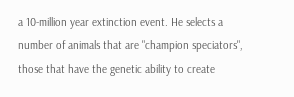a 10-million year extinction event. He selects a number of animals that are "champion speciators", those that have the genetic ability to create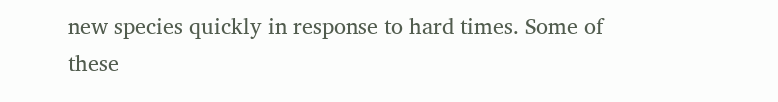new species quickly in response to hard times. Some of these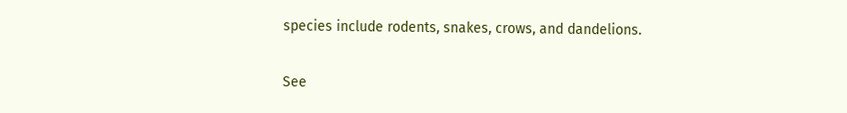species include rodents, snakes, crows, and dandelions.

See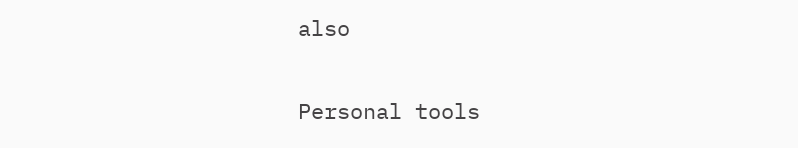also

Personal tools